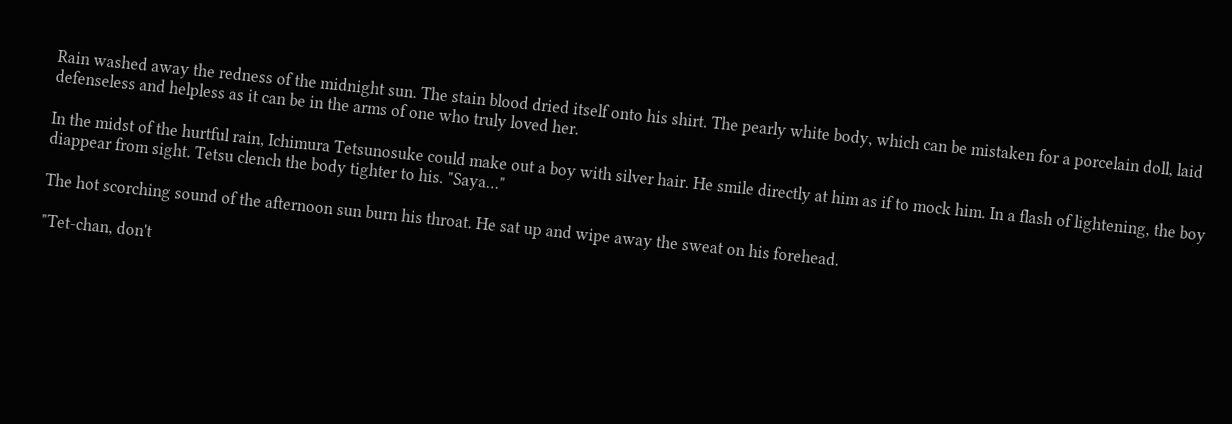Rain washed away the redness of the midnight sun. The stain blood dried itself onto his shirt. The pearly white body, which can be mistaken for a porcelain doll, laid defenseless and helpless as it can be in the arms of one who truly loved her.

In the midst of the hurtful rain, Ichimura Tetsunosuke could make out a boy with silver hair. He smile directly at him as if to mock him. In a flash of lightening, the boy diappear from sight. Tetsu clench the body tighter to his. "Saya…"

The hot scorching sound of the afternoon sun burn his throat. He sat up and wipe away the sweat on his forehead.

"Tet-chan, don't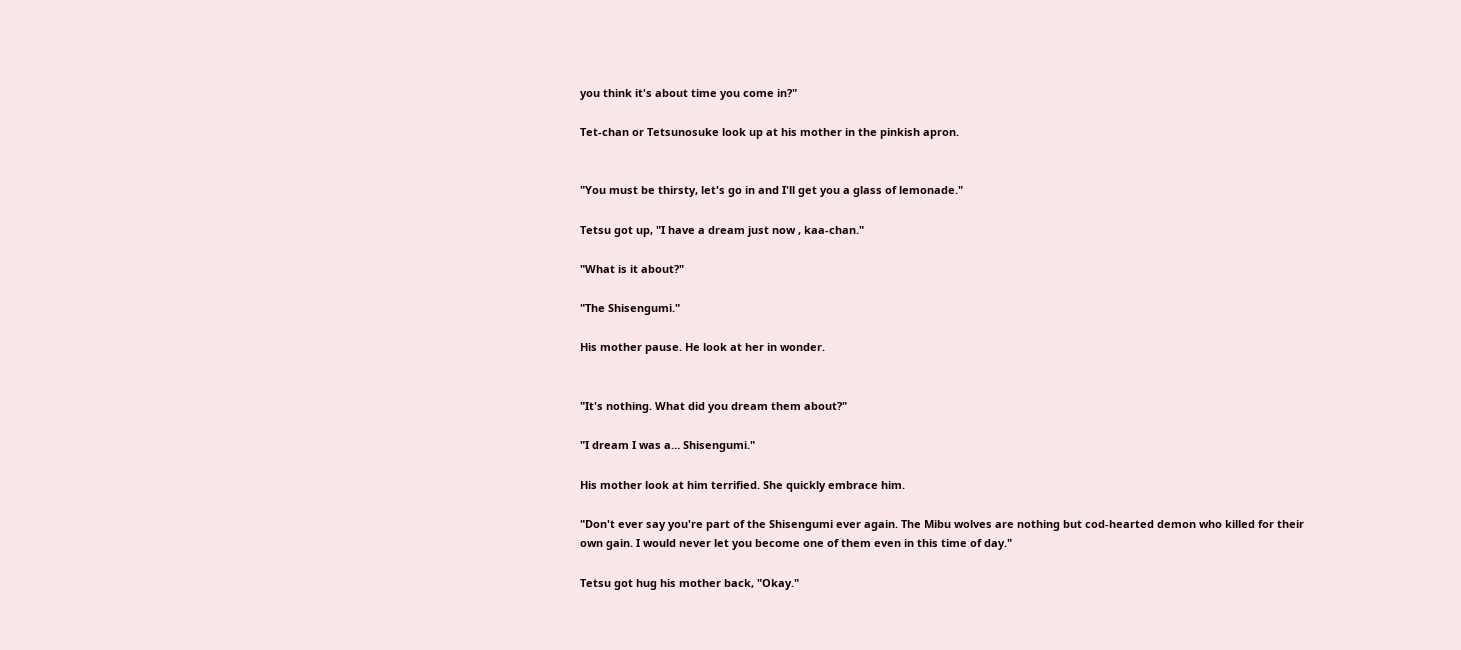you think it's about time you come in?"

Tet-chan or Tetsunosuke look up at his mother in the pinkish apron.


"You must be thirsty, let's go in and I'll get you a glass of lemonade."

Tetsu got up, "I have a dream just now , kaa-chan."

"What is it about?"

"The Shisengumi."

His mother pause. He look at her in wonder.


"It's nothing. What did you dream them about?"

"I dream I was a… Shisengumi."

His mother look at him terrified. She quickly embrace him.

"Don't ever say you're part of the Shisengumi ever again. The Mibu wolves are nothing but cod-hearted demon who killed for their own gain. I would never let you become one of them even in this time of day."

Tetsu got hug his mother back, "Okay."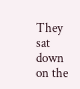They sat down on the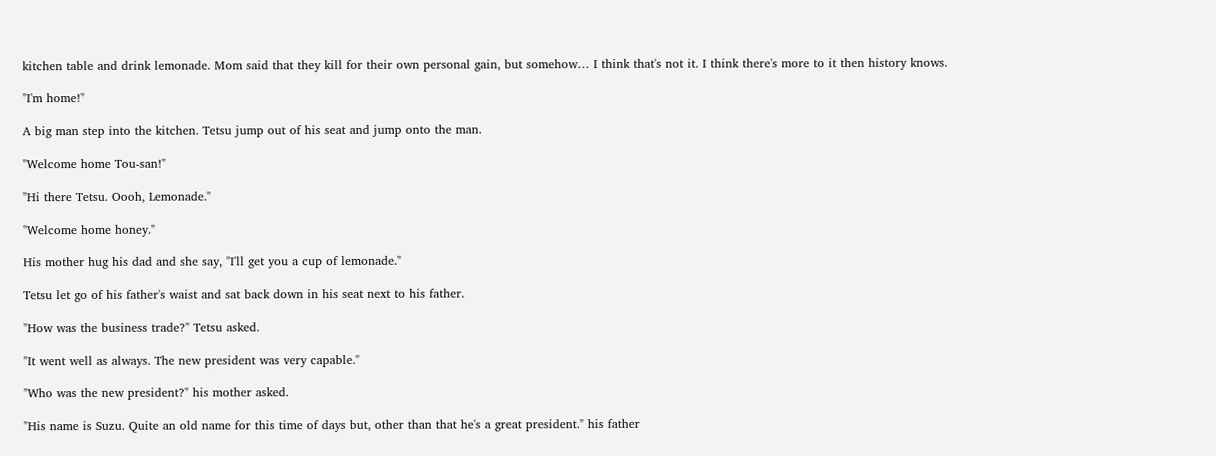kitchen table and drink lemonade. Mom said that they kill for their own personal gain, but somehow… I think that's not it. I think there's more to it then history knows.

"I'm home!"

A big man step into the kitchen. Tetsu jump out of his seat and jump onto the man.

"Welcome home Tou-san!"

"Hi there Tetsu. Oooh, Lemonade."

"Welcome home honey."

His mother hug his dad and she say, "I'll get you a cup of lemonade."

Tetsu let go of his father's waist and sat back down in his seat next to his father.

"How was the business trade?" Tetsu asked.

"It went well as always. The new president was very capable."

"Who was the new president?" his mother asked.

"His name is Suzu. Quite an old name for this time of days but, other than that he's a great president." his father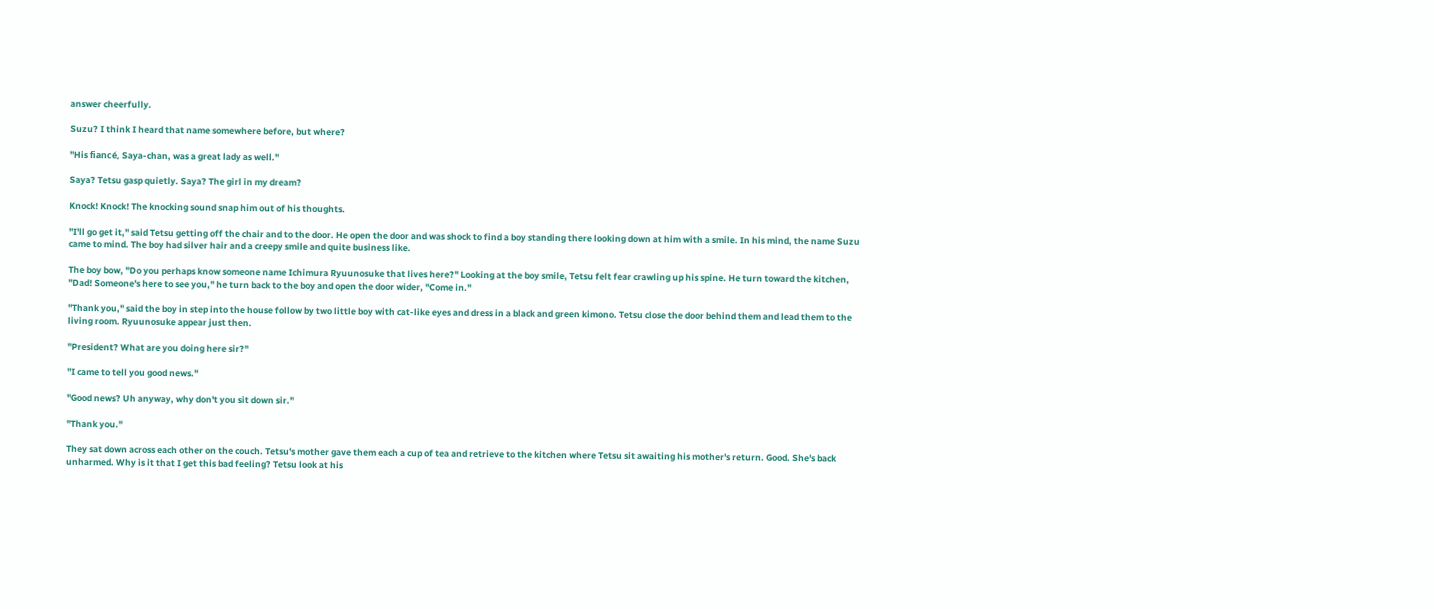answer cheerfully.

Suzu? I think I heard that name somewhere before, but where?

"His fiancé, Saya-chan, was a great lady as well."

Saya? Tetsu gasp quietly. Saya? The girl in my dream?

Knock! Knock! The knocking sound snap him out of his thoughts.

"I'll go get it," said Tetsu getting off the chair and to the door. He open the door and was shock to find a boy standing there looking down at him with a smile. In his mind, the name Suzu came to mind. The boy had silver hair and a creepy smile and quite business like.

The boy bow, "Do you perhaps know someone name Ichimura Ryuunosuke that lives here?" Looking at the boy smile, Tetsu felt fear crawling up his spine. He turn toward the kitchen, "Dad! Someone's here to see you," he turn back to the boy and open the door wider, "Come in."

"Thank you," said the boy in step into the house follow by two little boy with cat-like eyes and dress in a black and green kimono. Tetsu close the door behind them and lead them to the living room. Ryuunosuke appear just then.

"President? What are you doing here sir?"

"I came to tell you good news."

"Good news? Uh anyway, why don't you sit down sir."

"Thank you."

They sat down across each other on the couch. Tetsu's mother gave them each a cup of tea and retrieve to the kitchen where Tetsu sit awaiting his mother's return. Good. She's back unharmed. Why is it that I get this bad feeling? Tetsu look at his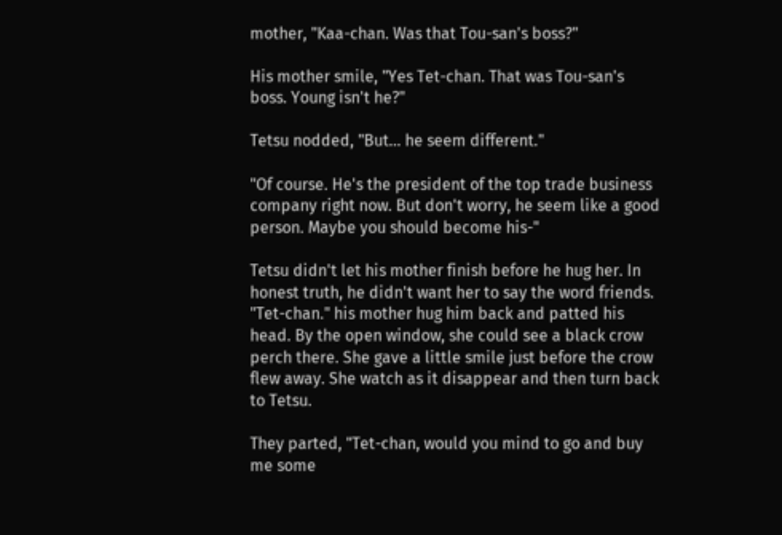mother, "Kaa-chan. Was that Tou-san's boss?"

His mother smile, "Yes Tet-chan. That was Tou-san's boss. Young isn't he?"

Tetsu nodded, "But… he seem different."

"Of course. He's the president of the top trade business company right now. But don't worry, he seem like a good person. Maybe you should become his-"

Tetsu didn't let his mother finish before he hug her. In honest truth, he didn't want her to say the word friends. "Tet-chan." his mother hug him back and patted his head. By the open window, she could see a black crow perch there. She gave a little smile just before the crow flew away. She watch as it disappear and then turn back to Tetsu.

They parted, "Tet-chan, would you mind to go and buy me some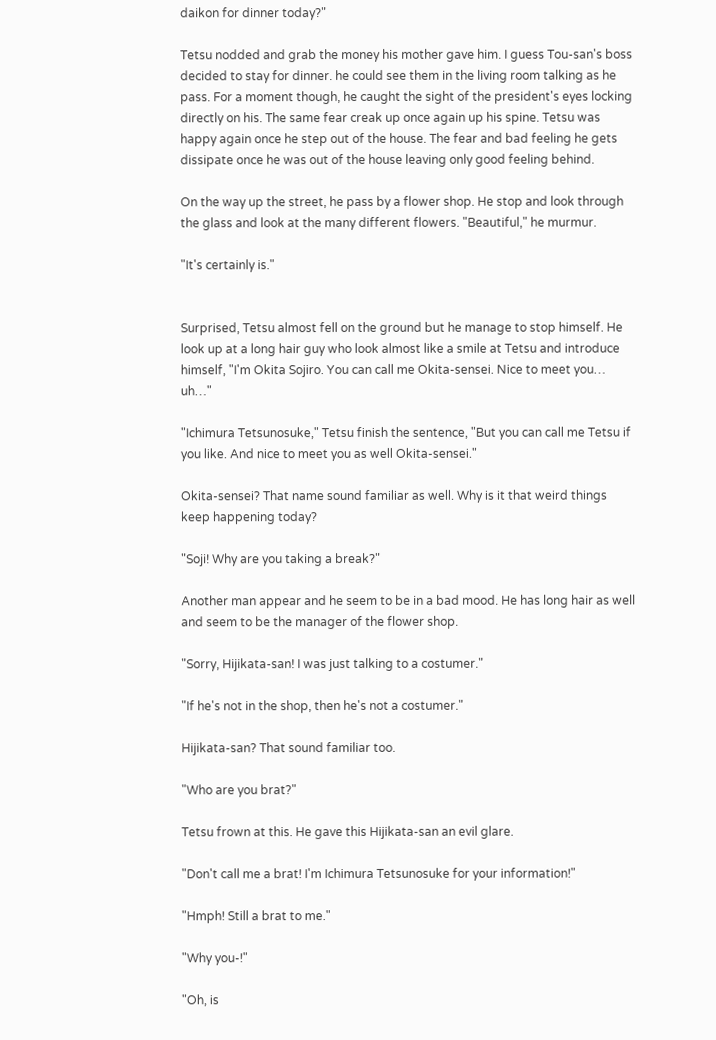daikon for dinner today?"

Tetsu nodded and grab the money his mother gave him. I guess Tou-san's boss decided to stay for dinner. he could see them in the living room talking as he pass. For a moment though, he caught the sight of the president's eyes locking directly on his. The same fear creak up once again up his spine. Tetsu was happy again once he step out of the house. The fear and bad feeling he gets dissipate once he was out of the house leaving only good feeling behind.

On the way up the street, he pass by a flower shop. He stop and look through the glass and look at the many different flowers. "Beautiful," he murmur.

"It's certainly is."


Surprised, Tetsu almost fell on the ground but he manage to stop himself. He look up at a long hair guy who look almost like a smile at Tetsu and introduce himself, "I'm Okita Sojiro. You can call me Okita-sensei. Nice to meet you… uh…"

"Ichimura Tetsunosuke," Tetsu finish the sentence, "But you can call me Tetsu if you like. And nice to meet you as well Okita-sensei."

Okita-sensei? That name sound familiar as well. Why is it that weird things keep happening today?

"Soji! Why are you taking a break?"

Another man appear and he seem to be in a bad mood. He has long hair as well and seem to be the manager of the flower shop.

"Sorry, Hijikata-san! I was just talking to a costumer."

"If he's not in the shop, then he's not a costumer."

Hijikata-san? That sound familiar too.

"Who are you brat?"

Tetsu frown at this. He gave this Hijikata-san an evil glare.

"Don't call me a brat! I'm Ichimura Tetsunosuke for your information!"

"Hmph! Still a brat to me."

"Why you-!"

"Oh, is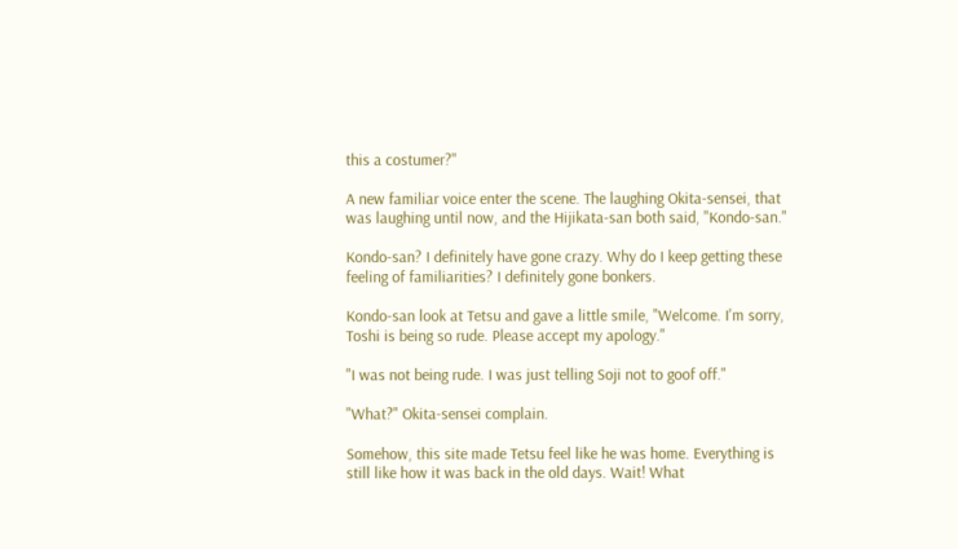this a costumer?"

A new familiar voice enter the scene. The laughing Okita-sensei, that was laughing until now, and the Hijikata-san both said, "Kondo-san."

Kondo-san? I definitely have gone crazy. Why do I keep getting these feeling of familiarities? I definitely gone bonkers.

Kondo-san look at Tetsu and gave a little smile, "Welcome. I'm sorry, Toshi is being so rude. Please accept my apology."

"I was not being rude. I was just telling Soji not to goof off."

"What?" Okita-sensei complain.

Somehow, this site made Tetsu feel like he was home. Everything is still like how it was back in the old days. Wait! What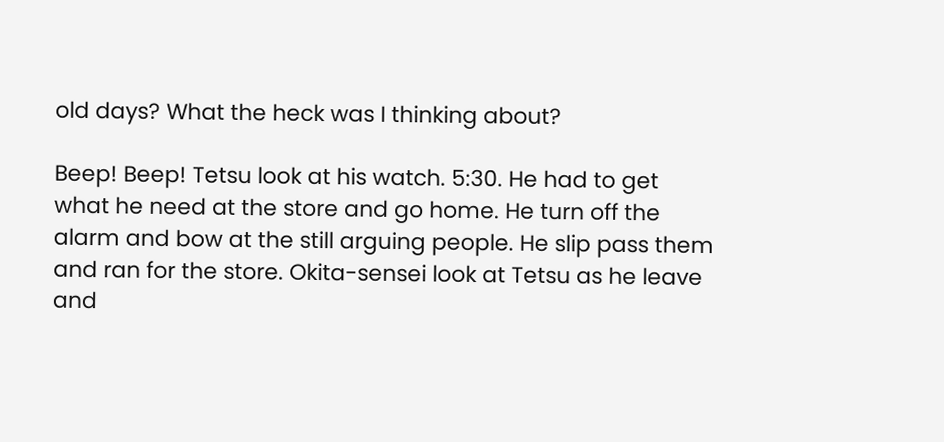old days? What the heck was I thinking about?

Beep! Beep! Tetsu look at his watch. 5:30. He had to get what he need at the store and go home. He turn off the alarm and bow at the still arguing people. He slip pass them and ran for the store. Okita-sensei look at Tetsu as he leave and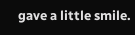gave a little smile.